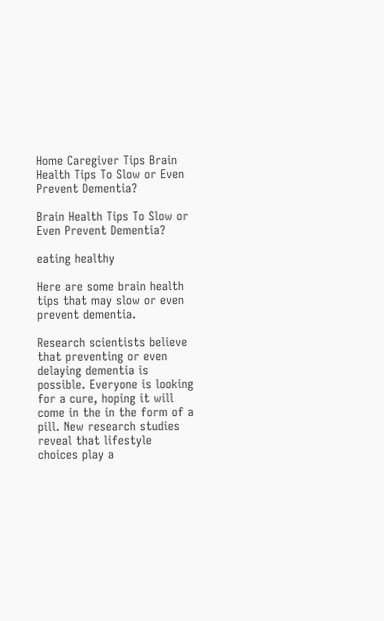Home Caregiver Tips Brain Health Tips To Slow or Even Prevent Dementia?

Brain Health Tips To Slow or Even Prevent Dementia?

eating healthy

Here are some brain health tips that may slow or even prevent dementia.

Research scientists believe that preventing or even delaying dementia is possible. Everyone is looking for a cure, hoping it will come in the in the form of a pill. New research studies reveal that lifestyle choices play a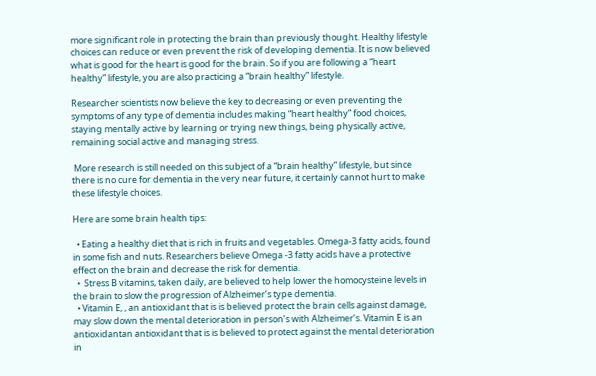more significant role in protecting the brain than previously thought. Healthy lifestyle choices can reduce or even prevent the risk of developing dementia. It is now believed what is good for the heart is good for the brain. So if you are following a “heart healthy” lifestyle, you are also practicing a “brain healthy” lifestyle.

Researcher scientists now believe the key to decreasing or even preventing the symptoms of any type of dementia includes making “heart healthy” food choices, staying mentally active by learning or trying new things, being physically active, remaining social active and managing stress.

 More research is still needed on this subject of a “brain healthy” lifestyle, but since there is no cure for dementia in the very near future, it certainly cannot hurt to make these lifestyle choices.

Here are some brain health tips:

  • Eating a healthy diet that is rich in fruits and vegetables. Omega-3 fatty acids, found in some fish and nuts. Researchers believe Omega -3 fatty acids have a protective effect on the brain and decrease the risk for dementia.
  •  Stress B vitamins, taken daily, are believed to help lower the homocysteine levels in the brain to slow the progression of Alzheimer’s type dementia.
  • Vitamin E, , an antioxidant that is is believed protect the brain cells against damage, may slow down the mental deterioration in person’s with Alzheimer’s. Vitamin E is an antioxidantan antioxidant that is is believed to protect against the mental deterioration in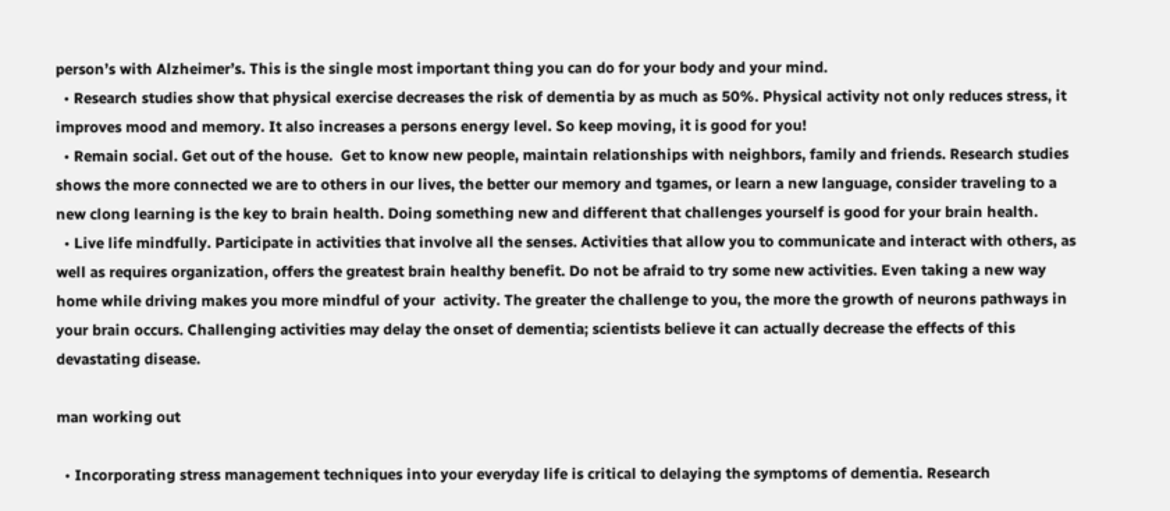person’s with Alzheimer’s. This is the single most important thing you can do for your body and your mind.
  • Research studies show that physical exercise decreases the risk of dementia by as much as 50%. Physical activity not only reduces stress, it improves mood and memory. It also increases a persons energy level. So keep moving, it is good for you!
  • Remain social. Get out of the house.  Get to know new people, maintain relationships with neighbors, family and friends. Research studies shows the more connected we are to others in our lives, the better our memory and tgames, or learn a new language, consider traveling to a new clong learning is the key to brain health. Doing something new and different that challenges yourself is good for your brain health.
  • Live life mindfully. Participate in activities that involve all the senses. Activities that allow you to communicate and interact with others, as well as requires organization, offers the greatest brain healthy benefit. Do not be afraid to try some new activities. Even taking a new way home while driving makes you more mindful of your  activity. The greater the challenge to you, the more the growth of neurons pathways in your brain occurs. Challenging activities may delay the onset of dementia; scientists believe it can actually decrease the effects of this devastating disease.

man working out

  • Incorporating stress management techniques into your everyday life is critical to delaying the symptoms of dementia. Research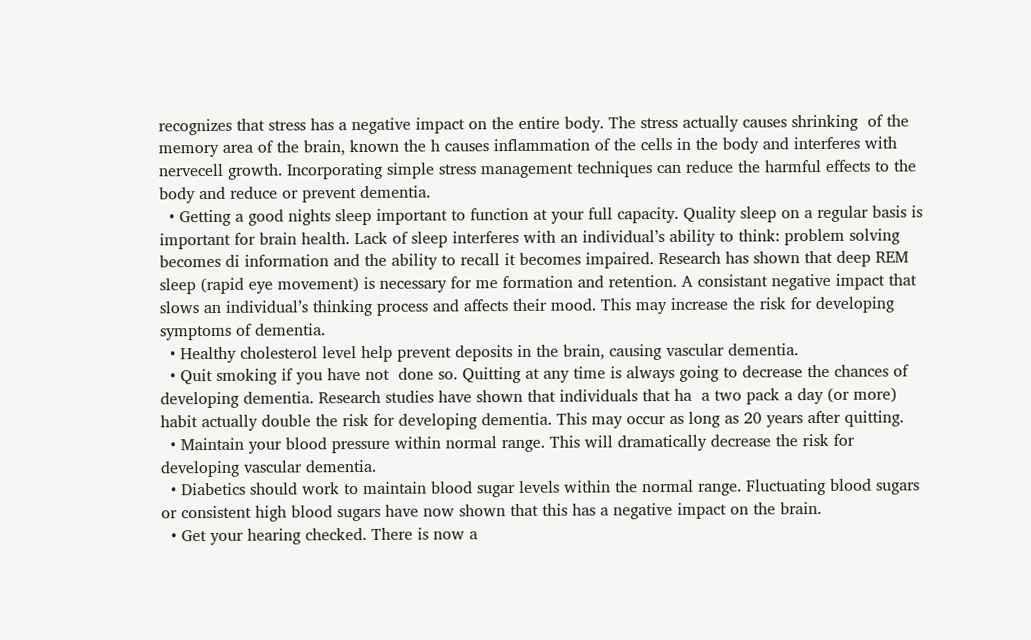recognizes that stress has a negative impact on the entire body. The stress actually causes shrinking  of the memory area of the brain, known the h causes inflammation of the cells in the body and interferes with nervecell growth. Incorporating simple stress management techniques can reduce the harmful effects to the body and reduce or prevent dementia.
  • Getting a good nights sleep important to function at your full capacity. Quality sleep on a regular basis is important for brain health. Lack of sleep interferes with an individual’s ability to think: problem solving becomes di information and the ability to recall it becomes impaired. Research has shown that deep REM sleep (rapid eye movement) is necessary for me formation and retention. A consistant negative impact that slows an individual’s thinking process and affects their mood. This may increase the risk for developing symptoms of dementia.
  • Healthy cholesterol level help prevent deposits in the brain, causing vascular dementia.
  • Quit smoking if you have not  done so. Quitting at any time is always going to decrease the chances of developing dementia. Research studies have shown that individuals that ha  a two pack a day (or more) habit actually double the risk for developing dementia. This may occur as long as 20 years after quitting.
  • Maintain your blood pressure within normal range. This will dramatically decrease the risk for developing vascular dementia.
  • Diabetics should work to maintain blood sugar levels within the normal range. Fluctuating blood sugars or consistent high blood sugars have now shown that this has a negative impact on the brain.
  • Get your hearing checked. There is now a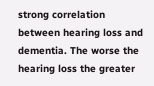strong correlation between hearing loss and dementia. The worse the hearing loss the greater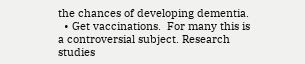the chances of developing dementia.
  • Get vaccinations.  For many this is a controversial subject. Research studies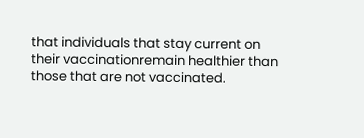that individuals that stay current on their vaccinationremain healthier than those that are not vaccinated.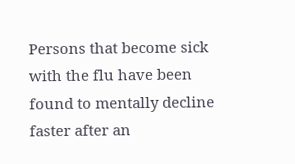Persons that become sick with the flu have been found to mentally decline faster after an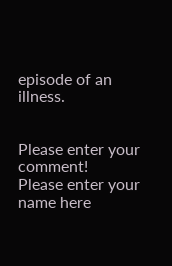episode of an illness.


Please enter your comment!
Please enter your name here